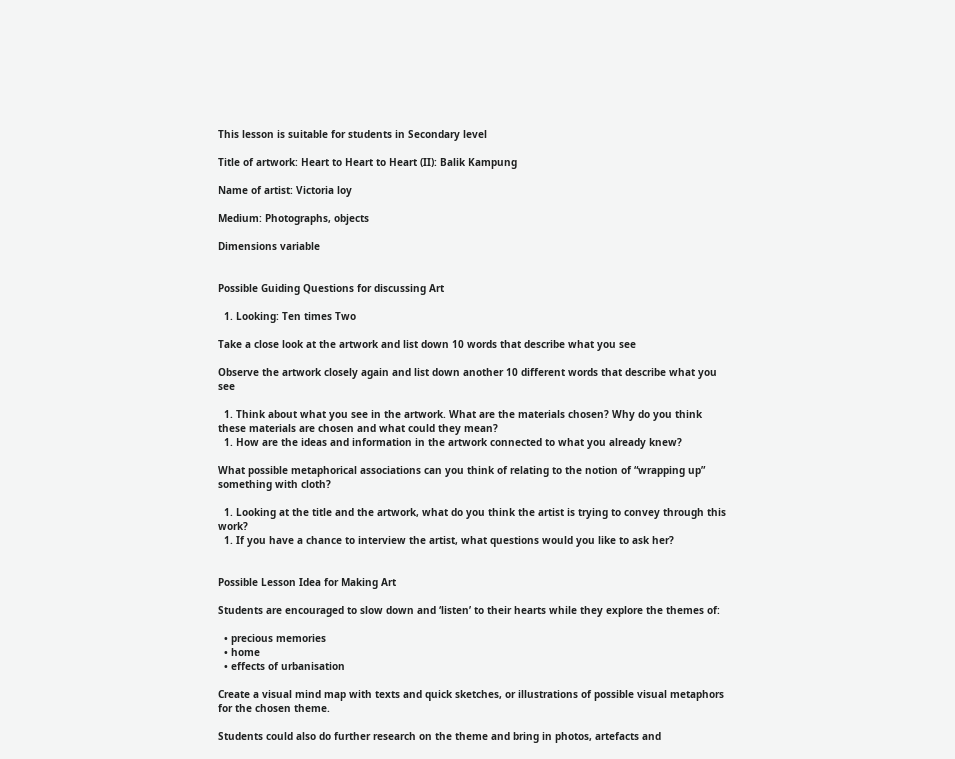This lesson is suitable for students in Secondary level

Title of artwork: Heart to Heart to Heart (II): Balik Kampung

Name of artist: Victoria loy

Medium: Photographs, objects

Dimensions variable


Possible Guiding Questions for discussing Art

  1. Looking: Ten times Two

Take a close look at the artwork and list down 10 words that describe what you see

Observe the artwork closely again and list down another 10 different words that describe what you see

  1. Think about what you see in the artwork. What are the materials chosen? Why do you think these materials are chosen and what could they mean?
  1. How are the ideas and information in the artwork connected to what you already knew?

What possible metaphorical associations can you think of relating to the notion of “wrapping up” something with cloth?

  1. Looking at the title and the artwork, what do you think the artist is trying to convey through this work?
  1. If you have a chance to interview the artist, what questions would you like to ask her?


Possible Lesson Idea for Making Art

Students are encouraged to slow down and ‘listen’ to their hearts while they explore the themes of:

  • precious memories
  • home
  • effects of urbanisation

Create a visual mind map with texts and quick sketches, or illustrations of possible visual metaphors for the chosen theme.

Students could also do further research on the theme and bring in photos, artefacts and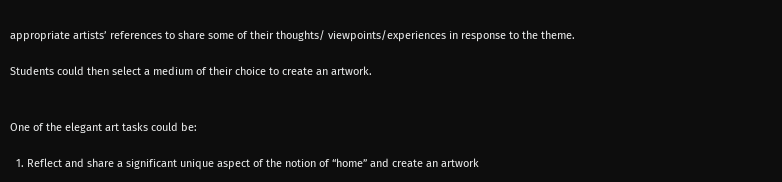appropriate artists’ references to share some of their thoughts/ viewpoints/experiences in response to the theme.

Students could then select a medium of their choice to create an artwork.


One of the elegant art tasks could be:

  1. Reflect and share a significant unique aspect of the notion of “home” and create an artwork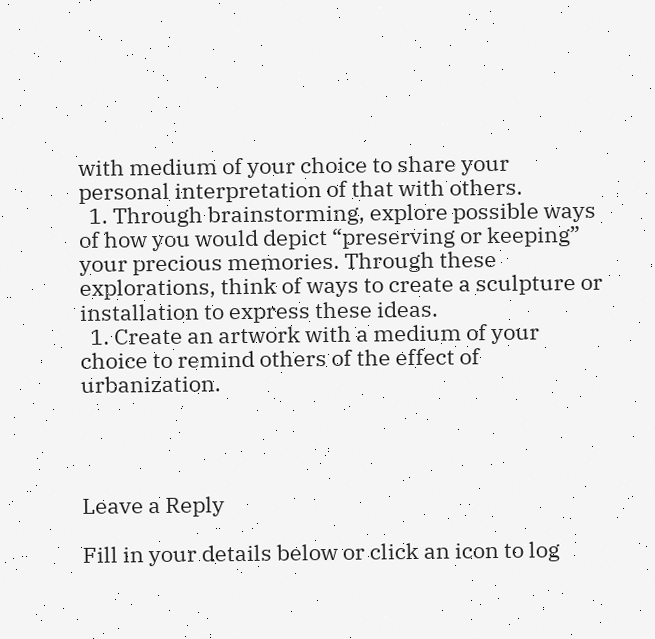with medium of your choice to share your personal interpretation of that with others.
  1. Through brainstorming, explore possible ways of how you would depict “preserving or keeping” your precious memories. Through these explorations, think of ways to create a sculpture or installation to express these ideas.
  1. Create an artwork with a medium of your choice to remind others of the effect of urbanization.




Leave a Reply

Fill in your details below or click an icon to log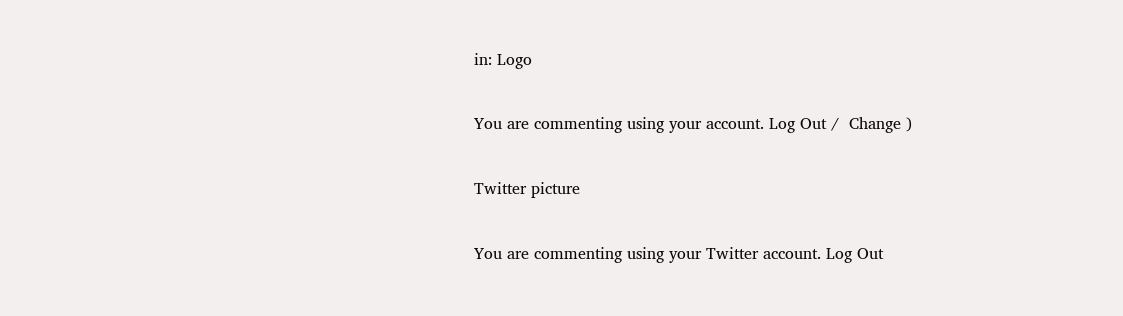in: Logo

You are commenting using your account. Log Out /  Change )

Twitter picture

You are commenting using your Twitter account. Log Out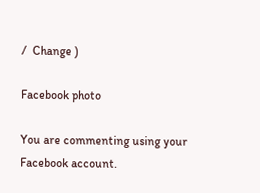/  Change )

Facebook photo

You are commenting using your Facebook account.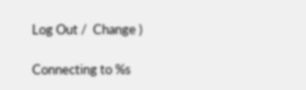Log Out /  Change )

Connecting to %s